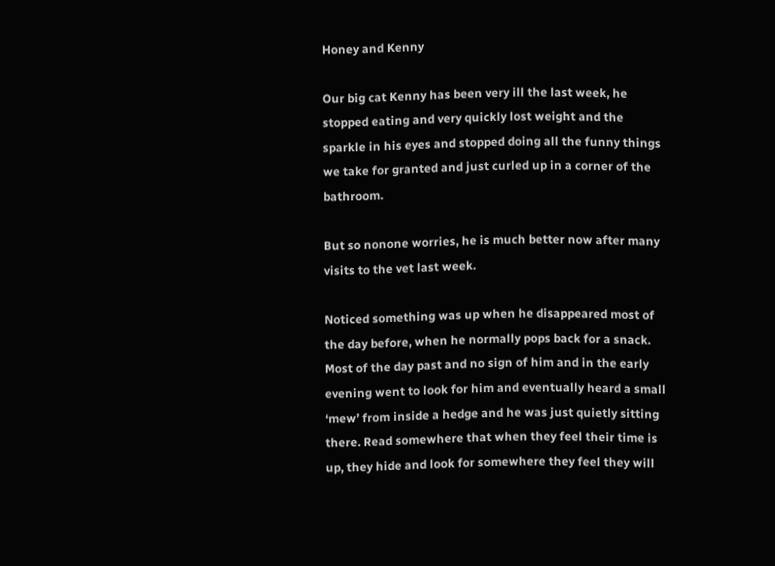Honey and Kenny

Our big cat Kenny has been very ill the last week, he stopped eating and very quickly lost weight and the sparkle in his eyes and stopped doing all the funny things we take for granted and just curled up in a corner of the bathroom.

But so nonone worries, he is much better now after many visits to the vet last week.

Noticed something was up when he disappeared most of the day before, when he normally pops back for a snack. Most of the day past and no sign of him and in the early evening went to look for him and eventually heard a small ‘mew’ from inside a hedge and he was just quietly sitting there. Read somewhere that when they feel their time is up, they hide and look for somewhere they feel they will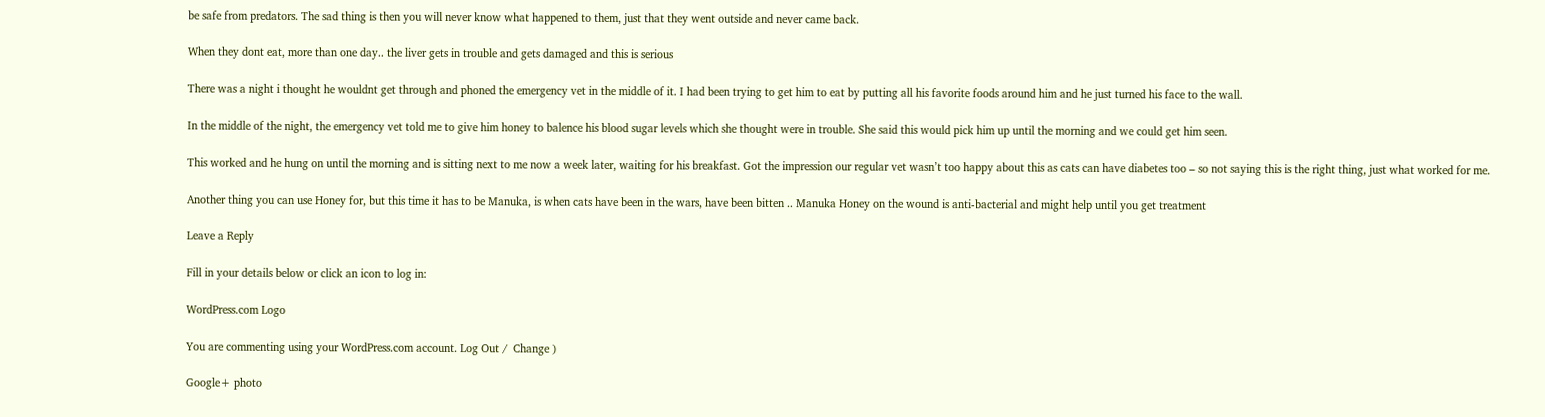be safe from predators. The sad thing is then you will never know what happened to them, just that they went outside and never came back.

When they dont eat, more than one day.. the liver gets in trouble and gets damaged and this is serious

There was a night i thought he wouldnt get through and phoned the emergency vet in the middle of it. I had been trying to get him to eat by putting all his favorite foods around him and he just turned his face to the wall.

In the middle of the night, the emergency vet told me to give him honey to balence his blood sugar levels which she thought were in trouble. She said this would pick him up until the morning and we could get him seen.

This worked and he hung on until the morning and is sitting next to me now a week later, waiting for his breakfast. Got the impression our regular vet wasn’t too happy about this as cats can have diabetes too – so not saying this is the right thing, just what worked for me.

Another thing you can use Honey for, but this time it has to be Manuka, is when cats have been in the wars, have been bitten .. Manuka Honey on the wound is anti-bacterial and might help until you get treatment

Leave a Reply

Fill in your details below or click an icon to log in:

WordPress.com Logo

You are commenting using your WordPress.com account. Log Out /  Change )

Google+ photo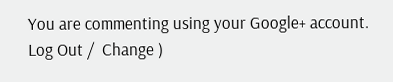You are commenting using your Google+ account. Log Out /  Change )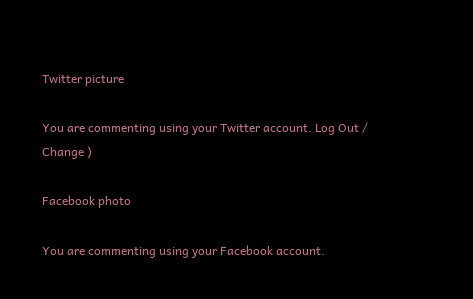Twitter picture

You are commenting using your Twitter account. Log Out /  Change )

Facebook photo

You are commenting using your Facebook account.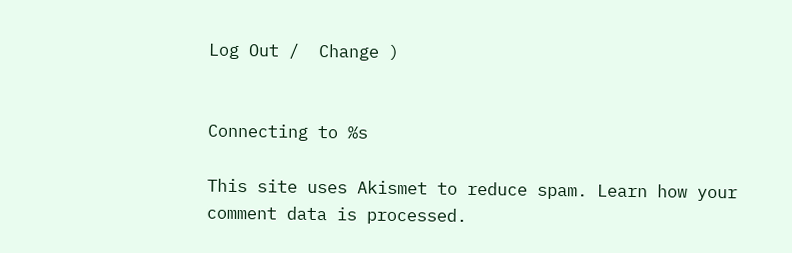Log Out /  Change )


Connecting to %s

This site uses Akismet to reduce spam. Learn how your comment data is processed.